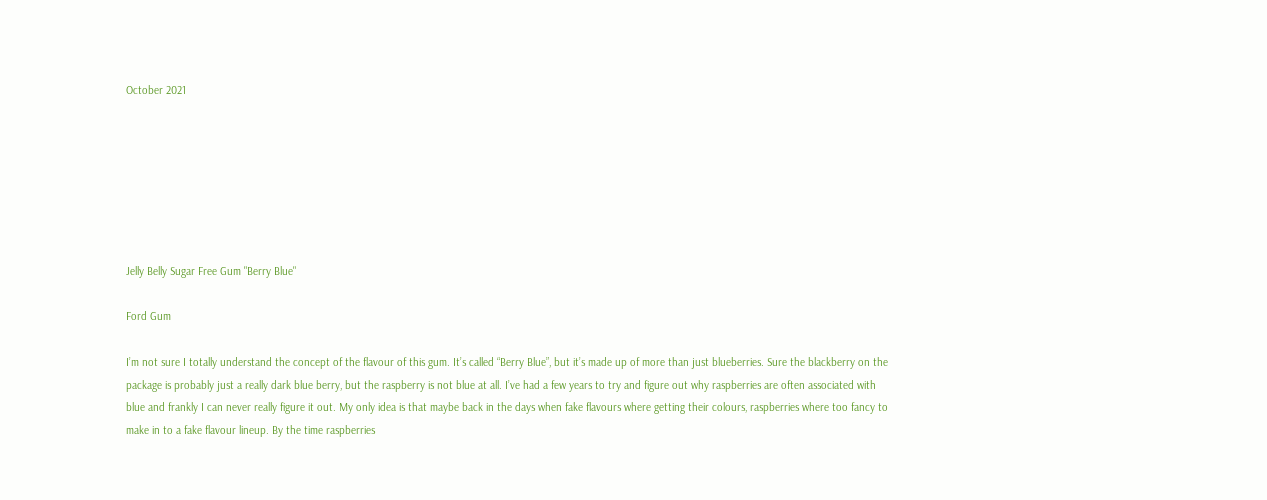October 2021







Jelly Belly Sugar Free Gum "Berry Blue"

Ford Gum

I’m not sure I totally understand the concept of the flavour of this gum. It’s called “Berry Blue”, but it’s made up of more than just blueberries. Sure the blackberry on the package is probably just a really dark blue berry, but the raspberry is not blue at all. I’ve had a few years to try and figure out why raspberries are often associated with blue and frankly I can never really figure it out. My only idea is that maybe back in the days when fake flavours where getting their colours, raspberries where too fancy to make in to a fake flavour lineup. By the time raspberries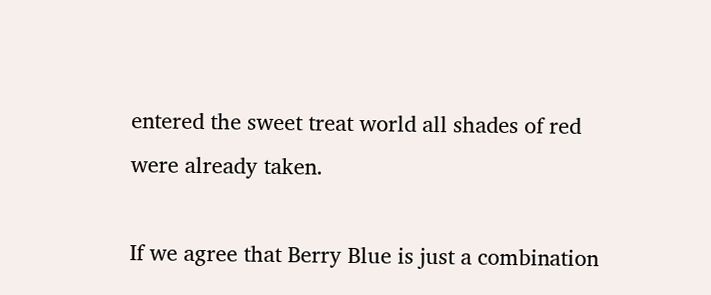entered the sweet treat world all shades of red were already taken.

If we agree that Berry Blue is just a combination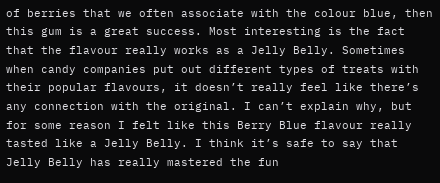of berries that we often associate with the colour blue, then this gum is a great success. Most interesting is the fact that the flavour really works as a Jelly Belly. Sometimes when candy companies put out different types of treats with their popular flavours, it doesn’t really feel like there’s any connection with the original. I can’t explain why, but for some reason I felt like this Berry Blue flavour really tasted like a Jelly Belly. I think it’s safe to say that Jelly Belly has really mastered the fun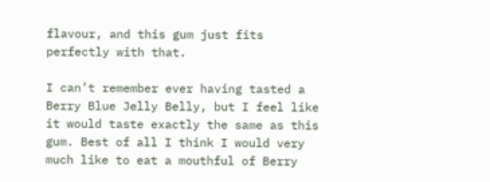flavour, and this gum just fits perfectly with that.

I can’t remember ever having tasted a Berry Blue Jelly Belly, but I feel like it would taste exactly the same as this gum. Best of all I think I would very much like to eat a mouthful of Berry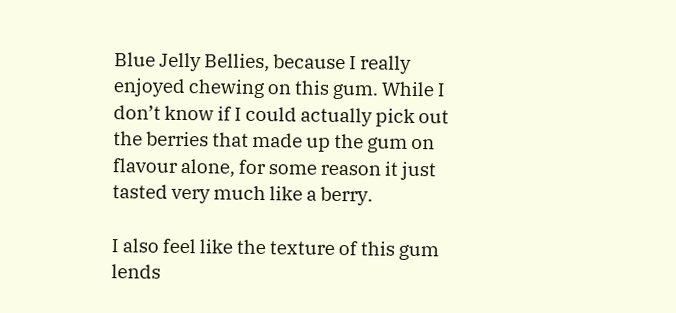Blue Jelly Bellies, because I really enjoyed chewing on this gum. While I don’t know if I could actually pick out the berries that made up the gum on flavour alone, for some reason it just tasted very much like a berry.

I also feel like the texture of this gum lends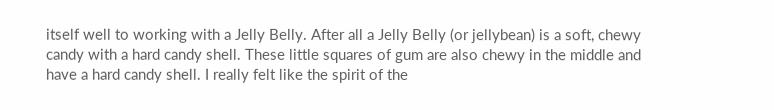itself well to working with a Jelly Belly. After all a Jelly Belly (or jellybean) is a soft, chewy candy with a hard candy shell. These little squares of gum are also chewy in the middle and have a hard candy shell. I really felt like the spirit of the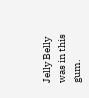Jelly Belly was in this gum.